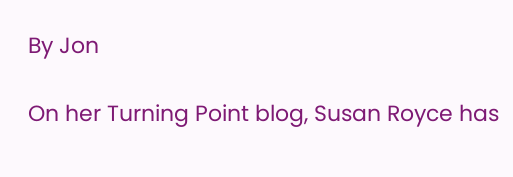By Jon

On her Turning Point blog, Susan Royce has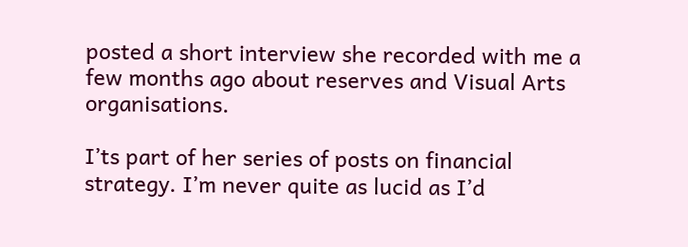posted a short interview she recorded with me a few months ago about reserves and Visual Arts organisations.

I’ts part of her series of posts on financial strategy. I’m never quite as lucid as I’d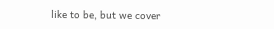like to be, but we cover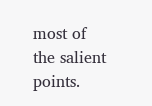most of the salient points.